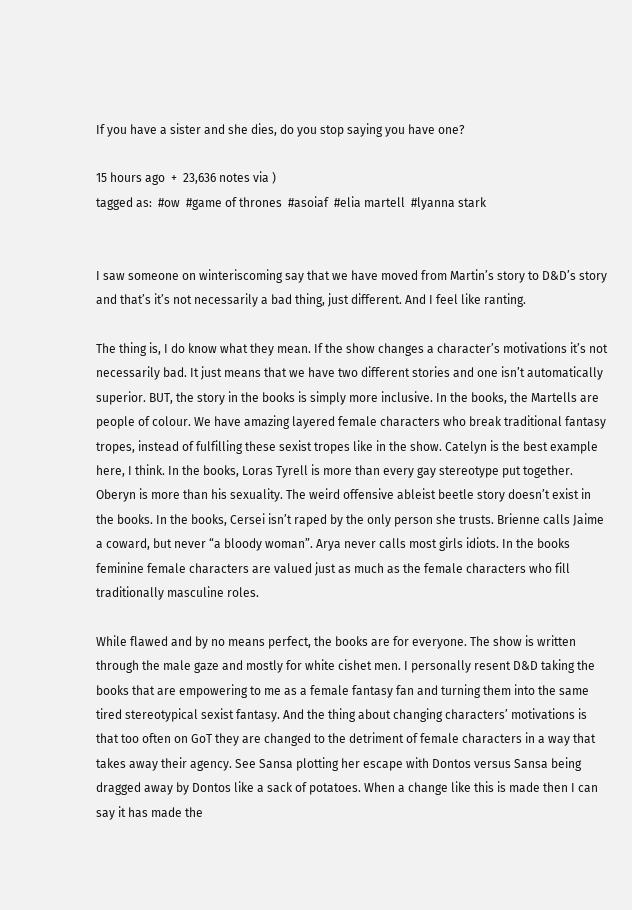If you have a sister and she dies, do you stop saying you have one?

15 hours ago  +  23,636 notes via )
tagged as:  #ow  #game of thrones  #asoiaf  #elia martell  #lyanna stark


I saw someone on winteriscoming say that we have moved from Martin’s story to D&D’s story and that’s it’s not necessarily a bad thing, just different. And I feel like ranting.

The thing is, I do know what they mean. If the show changes a character’s motivations it’s not necessarily bad. It just means that we have two different stories and one isn’t automatically superior. BUT, the story in the books is simply more inclusive. In the books, the Martells are people of colour. We have amazing layered female characters who break traditional fantasy tropes, instead of fulfilling these sexist tropes like in the show. Catelyn is the best example here, I think. In the books, Loras Tyrell is more than every gay stereotype put together. Oberyn is more than his sexuality. The weird offensive ableist beetle story doesn’t exist in the books. In the books, Cersei isn’t raped by the only person she trusts. Brienne calls Jaime a coward, but never “a bloody woman”. Arya never calls most girls idiots. In the books feminine female characters are valued just as much as the female characters who fill traditionally masculine roles.

While flawed and by no means perfect, the books are for everyone. The show is written through the male gaze and mostly for white cishet men. I personally resent D&D taking the books that are empowering to me as a female fantasy fan and turning them into the same tired stereotypical sexist fantasy. And the thing about changing characters’ motivations is that too often on GoT they are changed to the detriment of female characters in a way that takes away their agency. See Sansa plotting her escape with Dontos versus Sansa being dragged away by Dontos like a sack of potatoes. When a change like this is made then I can say it has made the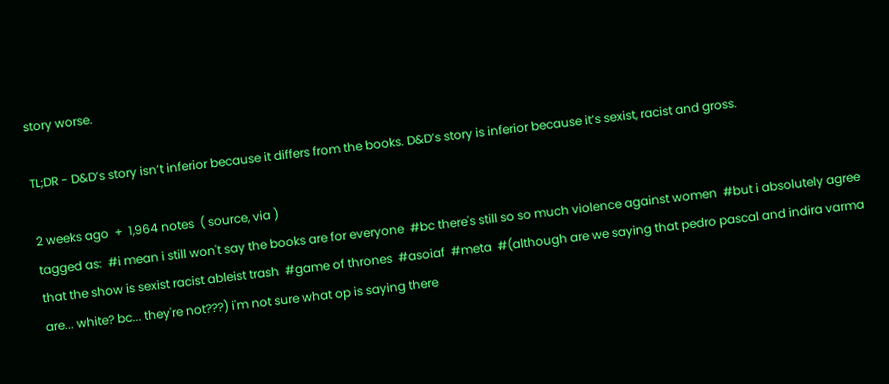story worse.

TL;DR - D&D’s story isn’t inferior because it differs from the books. D&D’s story is inferior because it’s sexist, racist and gross.

2 weeks ago  +  1,964 notes  ( source, via )
tagged as:  #i mean i still won't say the books are for everyone  #bc there's still so so much violence against women  #but i absolutely agree that the show is sexist racist ableist trash  #game of thrones  #asoiaf  #meta  #(although are we saying that pedro pascal and indira varma are... white? bc... they're not???) i'm not sure what op is saying there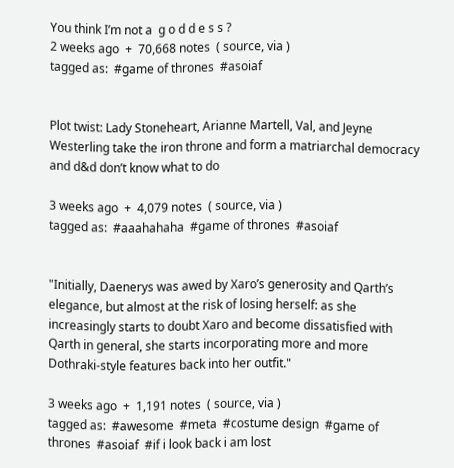You think I’m not a  g o d d e s s ?
2 weeks ago  +  70,668 notes  ( source, via )
tagged as:  #game of thrones  #asoiaf


Plot twist: Lady Stoneheart, Arianne Martell, Val, and Jeyne Westerling take the iron throne and form a matriarchal democracy and d&d don’t know what to do

3 weeks ago  +  4,079 notes  ( source, via )
tagged as:  #aaahahaha  #game of thrones  #asoiaf


"Initially, Daenerys was awed by Xaro’s generosity and Qarth’s elegance, but almost at the risk of losing herself: as she increasingly starts to doubt Xaro and become dissatisfied with Qarth in general, she starts incorporating more and more Dothraki-style features back into her outfit."

3 weeks ago  +  1,191 notes  ( source, via )
tagged as:  #awesome  #meta  #costume design  #game of thrones  #asoiaf  #if i look back i am lost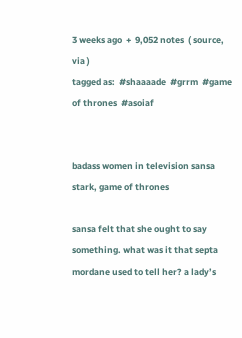3 weeks ago  +  9,052 notes  ( source, via )
tagged as:  #shaaaade  #grrm  #game of thrones  #asoiaf


badass women in television sansa stark, game of thrones

sansa felt that she ought to say something. what was it that septa mordane used to tell her? a lady’s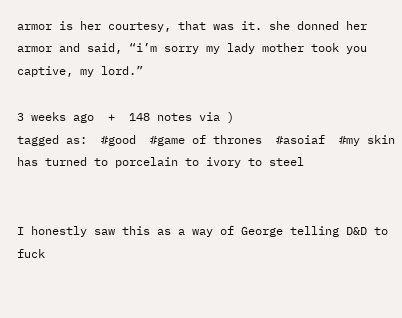armor is her courtesy, that was it. she donned her armor and said, “i’m sorry my lady mother took you captive, my lord.”

3 weeks ago  +  148 notes via )
tagged as:  #good  #game of thrones  #asoiaf  #my skin has turned to porcelain to ivory to steel


I honestly saw this as a way of George telling D&D to fuck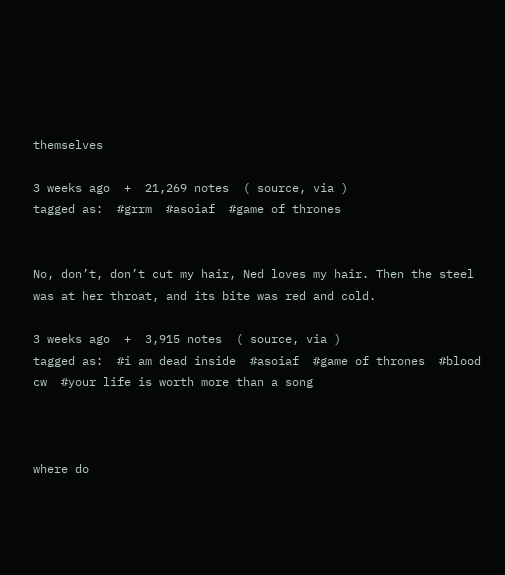themselves

3 weeks ago  +  21,269 notes  ( source, via )
tagged as:  #grrm  #asoiaf  #game of thrones


No, don’t, don’t cut my hair, Ned loves my hair. Then the steel was at her throat, and its bite was red and cold.

3 weeks ago  +  3,915 notes  ( source, via )
tagged as:  #i am dead inside  #asoiaf  #game of thrones  #blood cw  #your life is worth more than a song



where do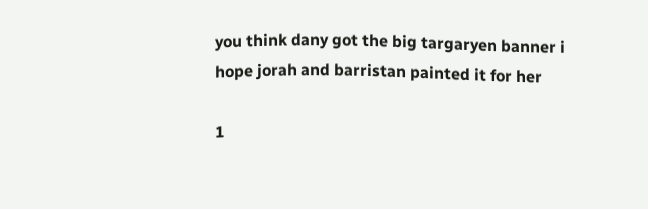you think dany got the big targaryen banner i hope jorah and barristan painted it for her

1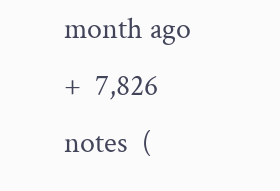month ago  +  7,826 notes  (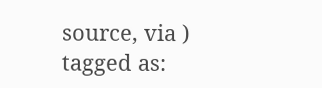source, via )
tagged as: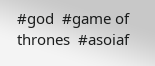#god  #game of thrones  #asoiaf